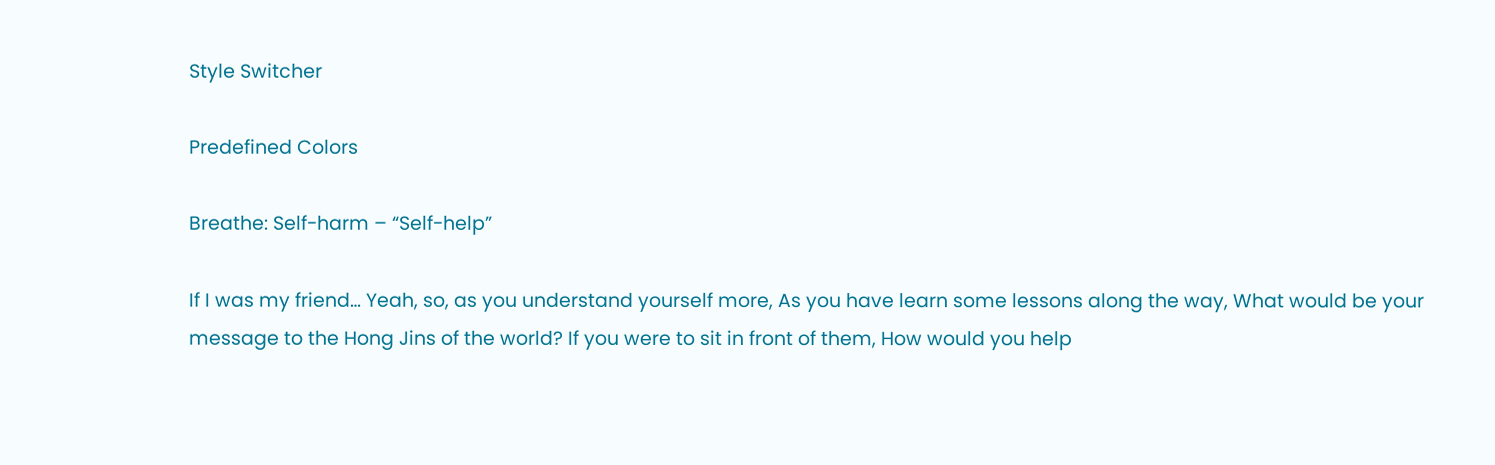Style Switcher

Predefined Colors

Breathe: Self-harm – “Self-help”

If I was my friend… Yeah, so, as you understand yourself more, As you have learn some lessons along the way, What would be your message to the Hong Jins of the world? If you were to sit in front of them, How would you help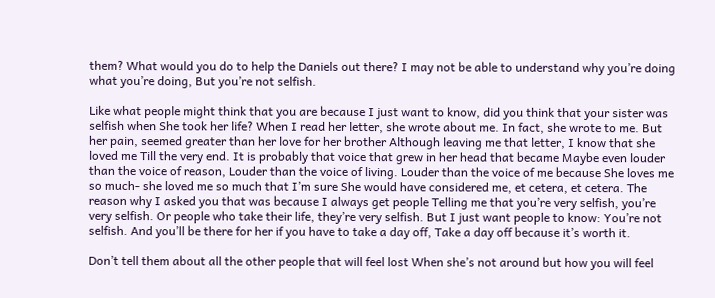them? What would you do to help the Daniels out there? I may not be able to understand why you’re doing what you’re doing, But you’re not selfish.

Like what people might think that you are because I just want to know, did you think that your sister was selfish when She took her life? When I read her letter, she wrote about me. In fact, she wrote to me. But her pain, seemed greater than her love for her brother Although leaving me that letter, I know that she loved me Till the very end. It is probably that voice that grew in her head that became Maybe even louder than the voice of reason, Louder than the voice of living. Louder than the voice of me because She loves me so much- she loved me so much that I’m sure She would have considered me, et cetera, et cetera. The reason why I asked you that was because I always get people Telling me that you’re very selfish, you’re very selfish. Or people who take their life, they’re very selfish. But I just want people to know: You’re not selfish. And you’ll be there for her if you have to take a day off, Take a day off because it’s worth it.

Don’t tell them about all the other people that will feel lost When she’s not around but how you will feel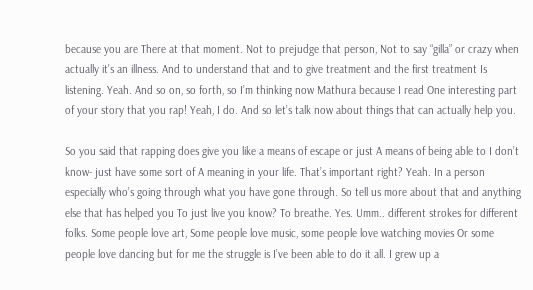because you are There at that moment. Not to prejudge that person, Not to say “gilla” or crazy when actually it’s an illness. And to understand that and to give treatment and the first treatment Is listening. Yeah. And so on, so forth, so I’m thinking now Mathura because I read One interesting part of your story that you rap! Yeah, I do. And so let’s talk now about things that can actually help you.

So you said that rapping does give you like a means of escape or just A means of being able to I don’t know- just have some sort of A meaning in your life. That’s important right? Yeah. In a person especially who’s going through what you have gone through. So tell us more about that and anything else that has helped you To just live you know? To breathe. Yes. Umm.. different strokes for different folks. Some people love art, Some people love music, some people love watching movies Or some people love dancing but for me the struggle is I’ve been able to do it all. I grew up a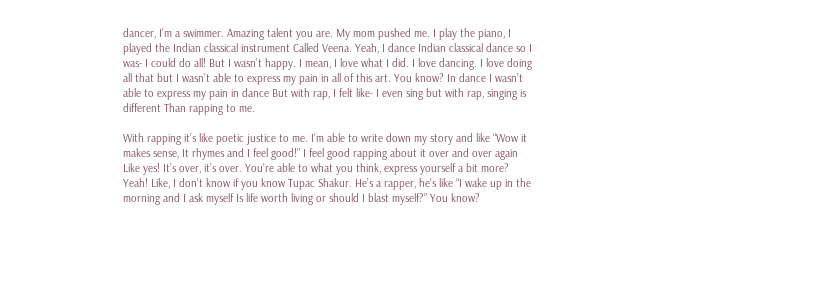dancer, I’m a swimmer. Amazing talent you are. My mom pushed me. I play the piano, I played the Indian classical instrument Called Veena. Yeah, I dance Indian classical dance so I was- I could do all! But I wasn’t happy. I mean, I love what I did. I love dancing. I love doing all that but I wasn’t able to express my pain in all of this art. You know? In dance I wasn’t able to express my pain in dance But with rap, I felt like- I even sing but with rap, singing is different Than rapping to me.

With rapping it’s like poetic justice to me. I’m able to write down my story and like “Wow it makes sense, It rhymes and I feel good!” I feel good rapping about it over and over again Like yes! It’s over, it’s over. You’re able to what you think, express yourself a bit more? Yeah! Like, I don’t know if you know Tupac Shakur. He’s a rapper, he’s like “I wake up in the morning and I ask myself Is life worth living or should I blast myself?” You know?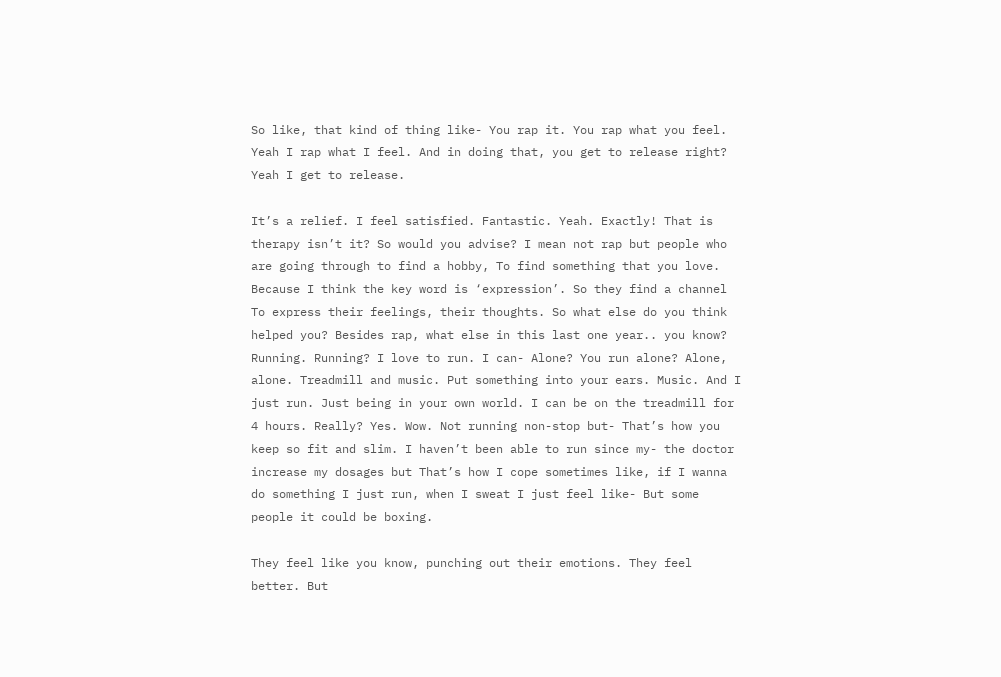So like, that kind of thing like- You rap it. You rap what you feel. Yeah I rap what I feel. And in doing that, you get to release right? Yeah I get to release.

It’s a relief. I feel satisfied. Fantastic. Yeah. Exactly! That is therapy isn’t it? So would you advise? I mean not rap but people who are going through to find a hobby, To find something that you love. Because I think the key word is ‘expression’. So they find a channel To express their feelings, their thoughts. So what else do you think helped you? Besides rap, what else in this last one year.. you know? Running. Running? I love to run. I can- Alone? You run alone? Alone, alone. Treadmill and music. Put something into your ears. Music. And I just run. Just being in your own world. I can be on the treadmill for 4 hours. Really? Yes. Wow. Not running non-stop but- That’s how you keep so fit and slim. I haven’t been able to run since my- the doctor increase my dosages but That’s how I cope sometimes like, if I wanna do something I just run, when I sweat I just feel like- But some people it could be boxing.

They feel like you know, punching out their emotions. They feel better. But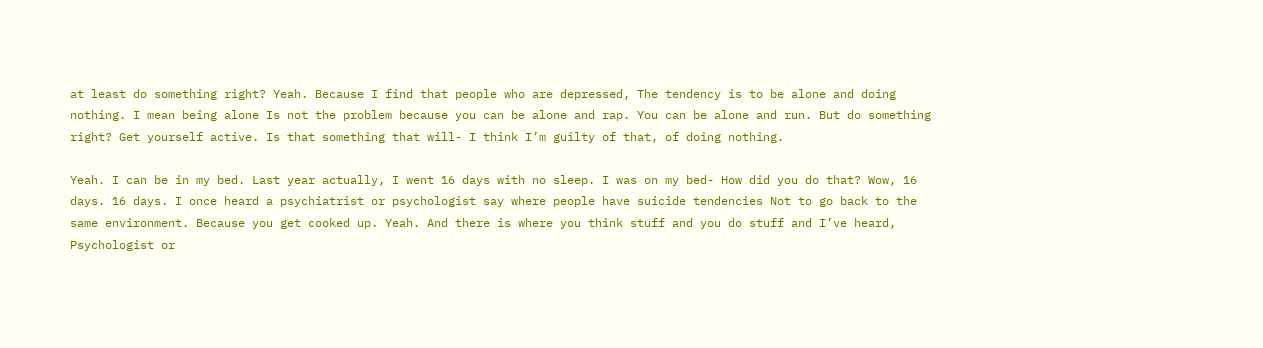at least do something right? Yeah. Because I find that people who are depressed, The tendency is to be alone and doing nothing. I mean being alone Is not the problem because you can be alone and rap. You can be alone and run. But do something right? Get yourself active. Is that something that will- I think I’m guilty of that, of doing nothing.

Yeah. I can be in my bed. Last year actually, I went 16 days with no sleep. I was on my bed- How did you do that? Wow, 16 days. 16 days. I once heard a psychiatrist or psychologist say where people have suicide tendencies Not to go back to the same environment. Because you get cooked up. Yeah. And there is where you think stuff and you do stuff and I’ve heard, Psychologist or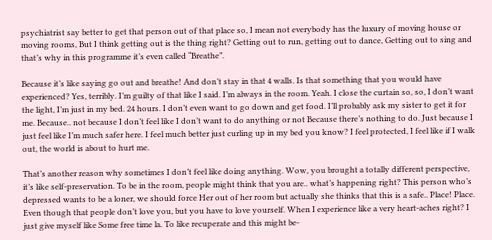psychiatrist say better to get that person out of that place so, I mean not everybody has the luxury of moving house or moving rooms, But I think getting out is the thing right? Getting out to run, getting out to dance, Getting out to sing and that’s why in this programme it’s even called “Breathe”.

Because it’s like saying go out and breathe! And don’t stay in that 4 walls. Is that something that you would have experienced? Yes, terribly. I’m guilty of that like I said. I’m always in the room. Yeah. I close the curtain so, so, I don’t want the light, I’m just in my bed. 24 hours. I don’t even want to go down and get food. I’ll probably ask my sister to get it for me. Because.. not because I don’t feel like I don’t want to do anything or not Because there’s nothing to do. Just because I just feel like I’m much safer here. I feel much better just curling up in my bed you know? I feel protected, I feel like if I walk out, the world is about to hurt me.

That’s another reason why sometimes I don’t feel like doing anything. Wow, you brought a totally different perspective, it’s like self-preservation. To be in the room, people might think that you are.. what’s happening right? This person who’s depressed wants to be a loner, we should force Her out of her room but actually she thinks that this is a safe.. Place! Place. Even though that people don’t love you, but you have to love yourself. When I experience like a very heart-aches right? I just give myself like Some free time la. To like recuperate and this might be-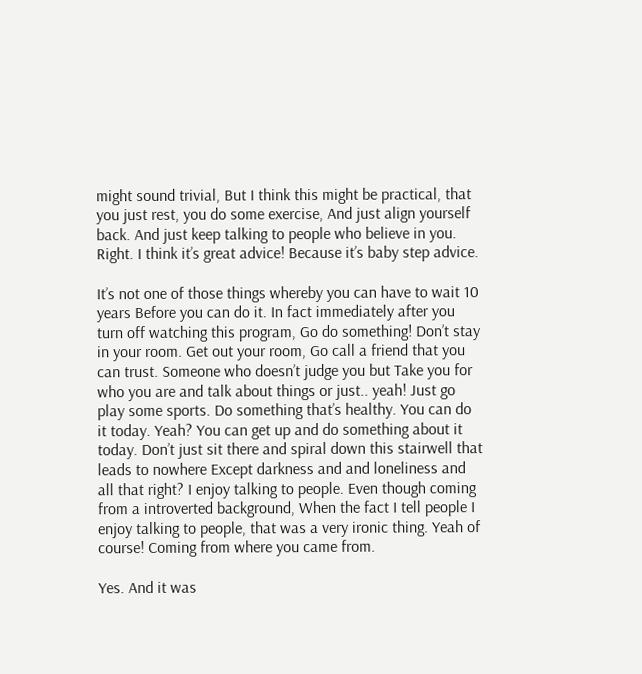might sound trivial, But I think this might be practical, that you just rest, you do some exercise, And just align yourself back. And just keep talking to people who believe in you. Right. I think it’s great advice! Because it’s baby step advice.

It’s not one of those things whereby you can have to wait 10 years Before you can do it. In fact immediately after you turn off watching this program, Go do something! Don’t stay in your room. Get out your room, Go call a friend that you can trust. Someone who doesn’t judge you but Take you for who you are and talk about things or just.. yeah! Just go play some sports. Do something that’s healthy. You can do it today. Yeah? You can get up and do something about it today. Don’t just sit there and spiral down this stairwell that leads to nowhere Except darkness and and loneliness and all that right? I enjoy talking to people. Even though coming from a introverted background, When the fact I tell people I enjoy talking to people, that was a very ironic thing. Yeah of course! Coming from where you came from.

Yes. And it was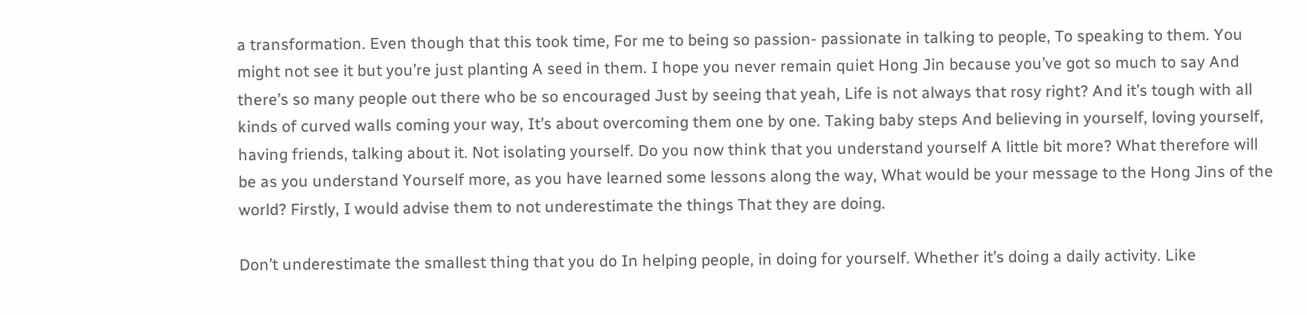a transformation. Even though that this took time, For me to being so passion- passionate in talking to people, To speaking to them. You might not see it but you’re just planting A seed in them. I hope you never remain quiet Hong Jin because you’ve got so much to say And there’s so many people out there who be so encouraged Just by seeing that yeah, Life is not always that rosy right? And it’s tough with all kinds of curved walls coming your way, It’s about overcoming them one by one. Taking baby steps And believing in yourself, loving yourself, having friends, talking about it. Not isolating yourself. Do you now think that you understand yourself A little bit more? What therefore will be as you understand Yourself more, as you have learned some lessons along the way, What would be your message to the Hong Jins of the world? Firstly, I would advise them to not underestimate the things That they are doing.

Don’t underestimate the smallest thing that you do In helping people, in doing for yourself. Whether it’s doing a daily activity. Like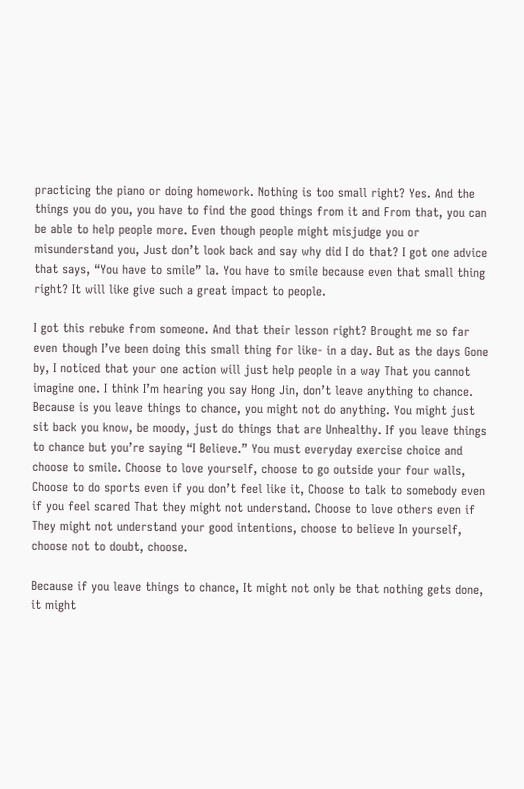practicing the piano or doing homework. Nothing is too small right? Yes. And the things you do you, you have to find the good things from it and From that, you can be able to help people more. Even though people might misjudge you or misunderstand you, Just don’t look back and say why did I do that? I got one advice that says, “You have to smile” la. You have to smile because even that small thing right? It will like give such a great impact to people.

I got this rebuke from someone. And that their lesson right? Brought me so far even though I’ve been doing this small thing for like- in a day. But as the days Gone by, I noticed that your one action will just help people in a way That you cannot imagine one. I think I’m hearing you say Hong Jin, don’t leave anything to chance. Because is you leave things to chance, you might not do anything. You might just sit back you know, be moody, just do things that are Unhealthy. If you leave things to chance but you’re saying “I Believe.” You must everyday exercise choice and choose to smile. Choose to love yourself, choose to go outside your four walls, Choose to do sports even if you don’t feel like it, Choose to talk to somebody even if you feel scared That they might not understand. Choose to love others even if They might not understand your good intentions, choose to believe In yourself, choose not to doubt, choose.

Because if you leave things to chance, It might not only be that nothing gets done, it might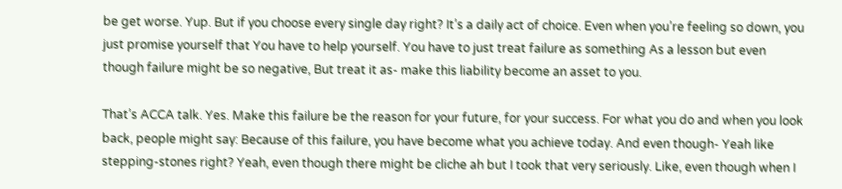be get worse. Yup. But if you choose every single day right? It’s a daily act of choice. Even when you’re feeling so down, you just promise yourself that You have to help yourself. You have to just treat failure as something As a lesson but even though failure might be so negative, But treat it as- make this liability become an asset to you.

That’s ACCA talk. Yes. Make this failure be the reason for your future, for your success. For what you do and when you look back, people might say: Because of this failure, you have become what you achieve today. And even though- Yeah like stepping-stones right? Yeah, even though there might be cliche ah but I took that very seriously. Like, even though when I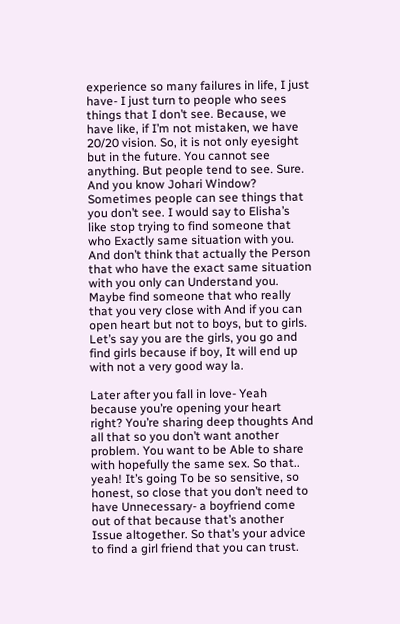experience so many failures in life, I just have- I just turn to people who sees things that I don’t see. Because, we have like, if I’m not mistaken, we have 20/20 vision. So, it is not only eyesight but in the future. You cannot see anything. But people tend to see. Sure. And you know Johari Window? Sometimes people can see things that you don’t see. I would say to Elisha’s like stop trying to find someone that who Exactly same situation with you. And don’t think that actually the Person that who have the exact same situation with you only can Understand you. Maybe find someone that who really that you very close with And if you can open heart but not to boys, but to girls. Let’s say you are the girls, you go and find girls because if boy, It will end up with not a very good way la.

Later after you fall in love- Yeah because you’re opening your heart right? You’re sharing deep thoughts And all that so you don’t want another problem. You want to be Able to share with hopefully the same sex. So that.. yeah! It’s going To be so sensitive, so honest, so close that you don’t need to have Unnecessary- a boyfriend come out of that because that’s another Issue altogether. So that’s your advice to find a girl friend that you can trust.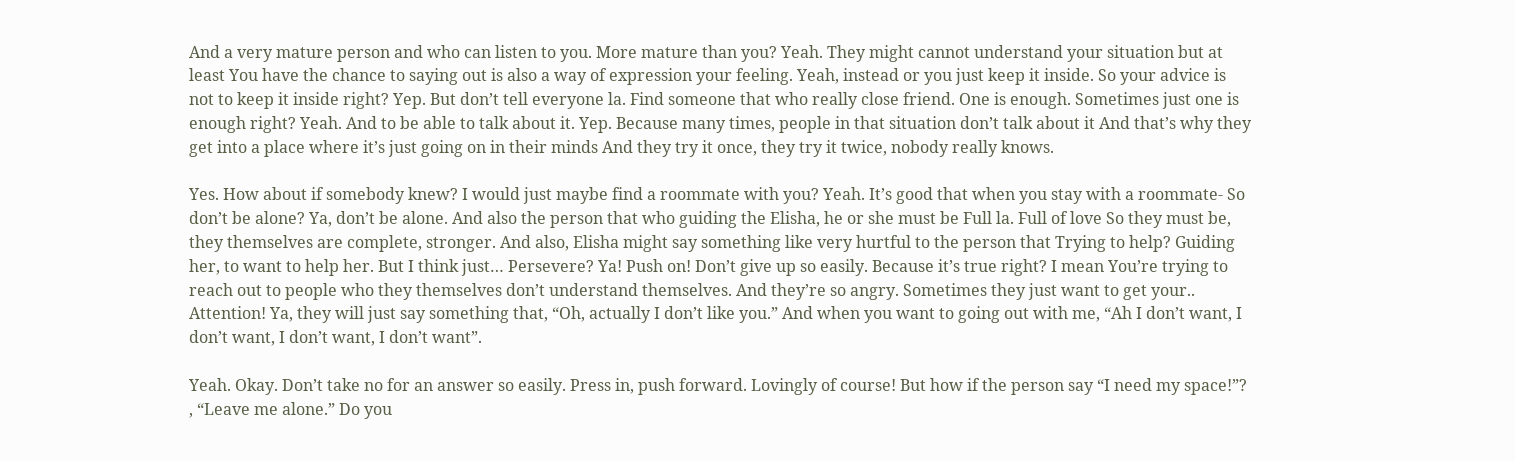And a very mature person and who can listen to you. More mature than you? Yeah. They might cannot understand your situation but at least You have the chance to saying out is also a way of expression your feeling. Yeah, instead or you just keep it inside. So your advice is not to keep it inside right? Yep. But don’t tell everyone la. Find someone that who really close friend. One is enough. Sometimes just one is enough right? Yeah. And to be able to talk about it. Yep. Because many times, people in that situation don’t talk about it And that’s why they get into a place where it’s just going on in their minds And they try it once, they try it twice, nobody really knows.

Yes. How about if somebody knew? I would just maybe find a roommate with you? Yeah. It’s good that when you stay with a roommate- So don’t be alone? Ya, don’t be alone. And also the person that who guiding the Elisha, he or she must be Full la. Full of love So they must be, they themselves are complete, stronger. And also, Elisha might say something like very hurtful to the person that Trying to help? Guiding her, to want to help her. But I think just… Persevere? Ya! Push on! Don’t give up so easily. Because it’s true right? I mean You’re trying to reach out to people who they themselves don’t understand themselves. And they’re so angry. Sometimes they just want to get your.. Attention! Ya, they will just say something that, “Oh, actually I don’t like you.” And when you want to going out with me, “Ah I don’t want, I don’t want, I don’t want, I don’t want”.

Yeah. Okay. Don’t take no for an answer so easily. Press in, push forward. Lovingly of course! But how if the person say “I need my space!”? , “Leave me alone.” Do you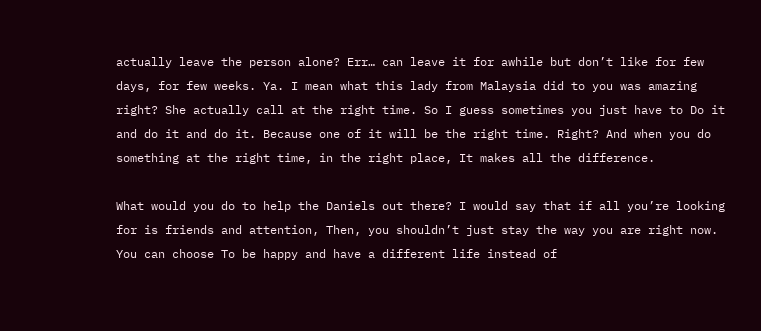actually leave the person alone? Err… can leave it for awhile but don’t like for few days, for few weeks. Ya. I mean what this lady from Malaysia did to you was amazing right? She actually call at the right time. So I guess sometimes you just have to Do it and do it and do it. Because one of it will be the right time. Right? And when you do something at the right time, in the right place, It makes all the difference.

What would you do to help the Daniels out there? I would say that if all you’re looking for is friends and attention, Then, you shouldn’t just stay the way you are right now. You can choose To be happy and have a different life instead of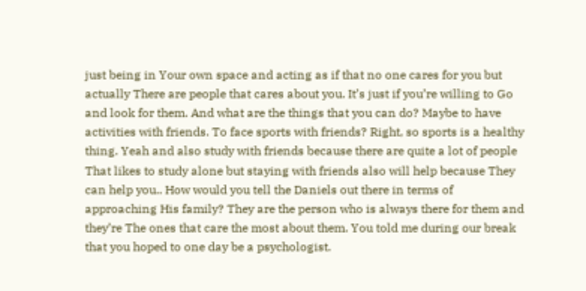just being in Your own space and acting as if that no one cares for you but actually There are people that cares about you. It’s just if you’re willing to Go and look for them. And what are the things that you can do? Maybe to have activities with friends. To face sports with friends? Right, so sports is a healthy thing. Yeah and also study with friends because there are quite a lot of people That likes to study alone but staying with friends also will help because They can help you.. How would you tell the Daniels out there in terms of approaching His family? They are the person who is always there for them and they’re The ones that care the most about them. You told me during our break that you hoped to one day be a psychologist.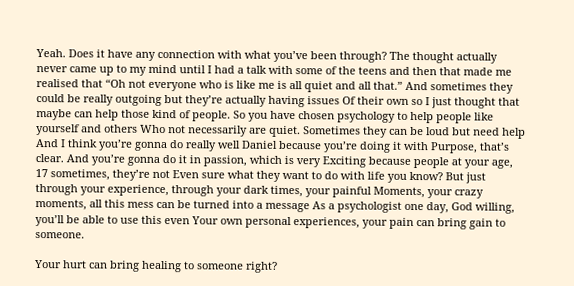Yeah. Does it have any connection with what you’ve been through? The thought actually never came up to my mind until I had a talk with some of the teens and then that made me realised that “Oh not everyone who is like me is all quiet and all that.” And sometimes they could be really outgoing but they’re actually having issues Of their own so I just thought that maybe can help those kind of people. So you have chosen psychology to help people like yourself and others Who not necessarily are quiet. Sometimes they can be loud but need help And I think you’re gonna do really well Daniel because you’re doing it with Purpose, that’s clear. And you’re gonna do it in passion, which is very Exciting because people at your age, 17 sometimes, they’re not Even sure what they want to do with life you know? But just through your experience, through your dark times, your painful Moments, your crazy moments, all this mess can be turned into a message As a psychologist one day, God willing, you’ll be able to use this even Your own personal experiences, your pain can bring gain to someone.

Your hurt can bring healing to someone right?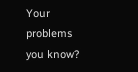Your problems you know?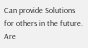Can provide Solutions for others in the future. Are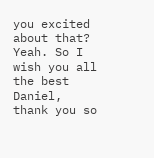you excited about that? Yeah. So I wish you all the best Daniel, thank you so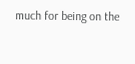much for being on the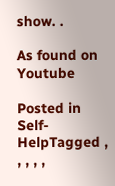show. .

As found on Youtube

Posted in Self-HelpTagged , , , , ,